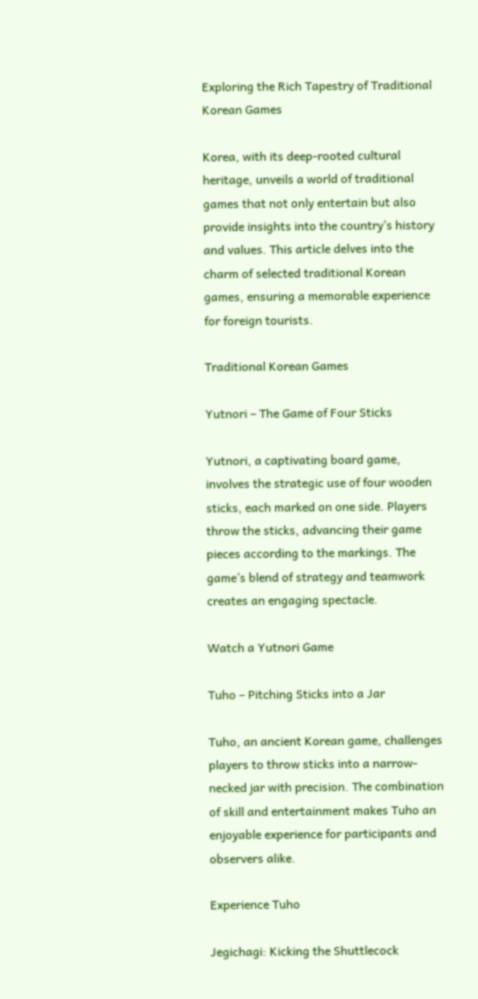Exploring the Rich Tapestry of Traditional Korean Games

Korea, with its deep-rooted cultural heritage, unveils a world of traditional games that not only entertain but also provide insights into the country’s history and values. This article delves into the charm of selected traditional Korean games, ensuring a memorable experience for foreign tourists.

Traditional Korean Games

Yutnori – The Game of Four Sticks

Yutnori, a captivating board game, involves the strategic use of four wooden sticks, each marked on one side. Players throw the sticks, advancing their game pieces according to the markings. The game’s blend of strategy and teamwork creates an engaging spectacle.

Watch a Yutnori Game

Tuho – Pitching Sticks into a Jar

Tuho, an ancient Korean game, challenges players to throw sticks into a narrow-necked jar with precision. The combination of skill and entertainment makes Tuho an enjoyable experience for participants and observers alike.

Experience Tuho

Jegichagi: Kicking the Shuttlecock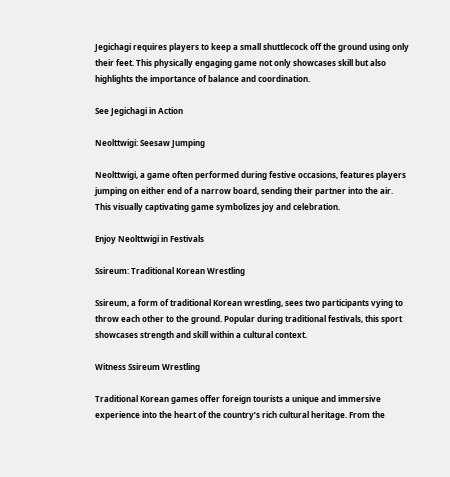Jegichagi requires players to keep a small shuttlecock off the ground using only their feet. This physically engaging game not only showcases skill but also highlights the importance of balance and coordination.

See Jegichagi in Action

Neolttwigi: Seesaw Jumping

Neolttwigi, a game often performed during festive occasions, features players jumping on either end of a narrow board, sending their partner into the air. This visually captivating game symbolizes joy and celebration.

Enjoy Neolttwigi in Festivals

Ssireum: Traditional Korean Wrestling

Ssireum, a form of traditional Korean wrestling, sees two participants vying to throw each other to the ground. Popular during traditional festivals, this sport showcases strength and skill within a cultural context.

Witness Ssireum Wrestling

Traditional Korean games offer foreign tourists a unique and immersive experience into the heart of the country’s rich cultural heritage. From the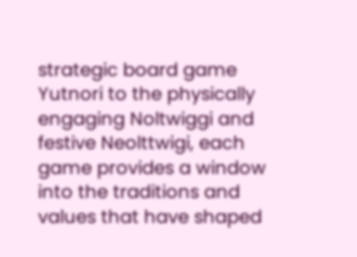strategic board game Yutnori to the physically engaging Noltwiggi and festive Neolttwigi, each game provides a window into the traditions and values that have shaped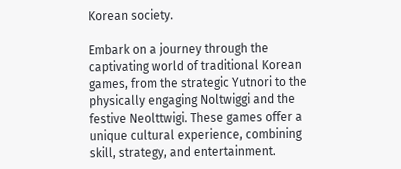Korean society.

Embark on a journey through the captivating world of traditional Korean games, from the strategic Yutnori to the physically engaging Noltwiggi and the festive Neolttwigi. These games offer a unique cultural experience, combining skill, strategy, and entertainment.